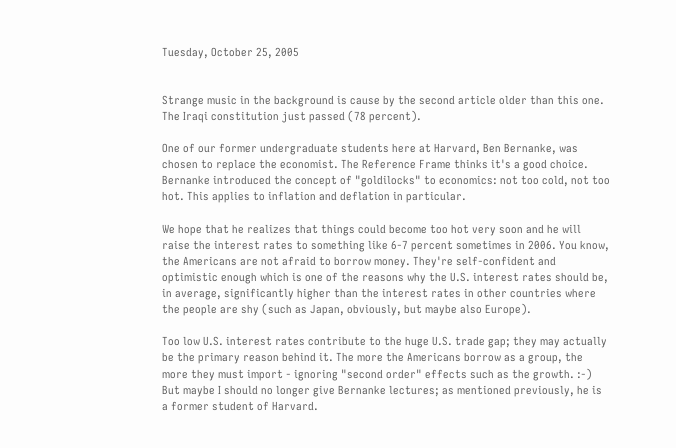Tuesday, October 25, 2005


Strange music in the background is cause by the second article older than this one. The Iraqi constitution just passed (78 percent).

One of our former undergraduate students here at Harvard, Ben Bernanke, was chosen to replace the economist. The Reference Frame thinks it's a good choice. Bernanke introduced the concept of "goldilocks" to economics: not too cold, not too hot. This applies to inflation and deflation in particular.

We hope that he realizes that things could become too hot very soon and he will raise the interest rates to something like 6-7 percent sometimes in 2006. You know, the Americans are not afraid to borrow money. They're self-confident and optimistic enough which is one of the reasons why the U.S. interest rates should be, in average, significantly higher than the interest rates in other countries where the people are shy (such as Japan, obviously, but maybe also Europe).

Too low U.S. interest rates contribute to the huge U.S. trade gap; they may actually be the primary reason behind it. The more the Americans borrow as a group, the more they must import - ignoring "second order" effects such as the growth. :-) But maybe I should no longer give Bernanke lectures; as mentioned previously, he is a former student of Harvard.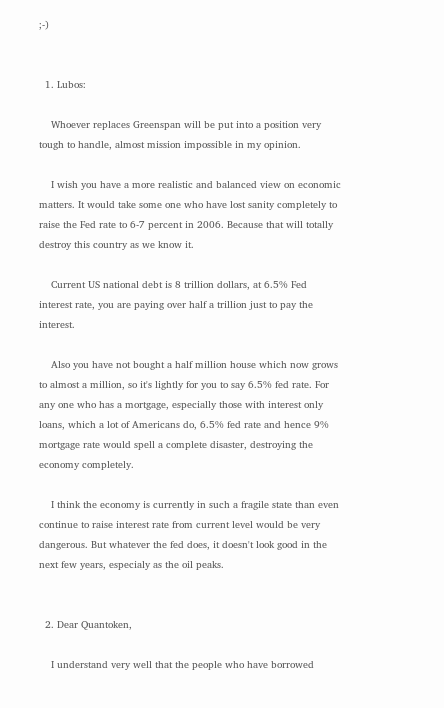;-)


  1. Lubos:

    Whoever replaces Greenspan will be put into a position very tough to handle, almost mission impossible in my opinion.

    I wish you have a more realistic and balanced view on economic matters. It would take some one who have lost sanity completely to raise the Fed rate to 6-7 percent in 2006. Because that will totally destroy this country as we know it.

    Current US national debt is 8 trillion dollars, at 6.5% Fed interest rate, you are paying over half a trillion just to pay the interest.

    Also you have not bought a half million house which now grows to almost a million, so it's lightly for you to say 6.5% fed rate. For any one who has a mortgage, especially those with interest only loans, which a lot of Americans do, 6.5% fed rate and hence 9% mortgage rate would spell a complete disaster, destroying the economy completely.

    I think the economy is currently in such a fragile state than even continue to raise interest rate from current level would be very dangerous. But whatever the fed does, it doesn't look good in the next few years, especialy as the oil peaks.


  2. Dear Quantoken,

    I understand very well that the people who have borrowed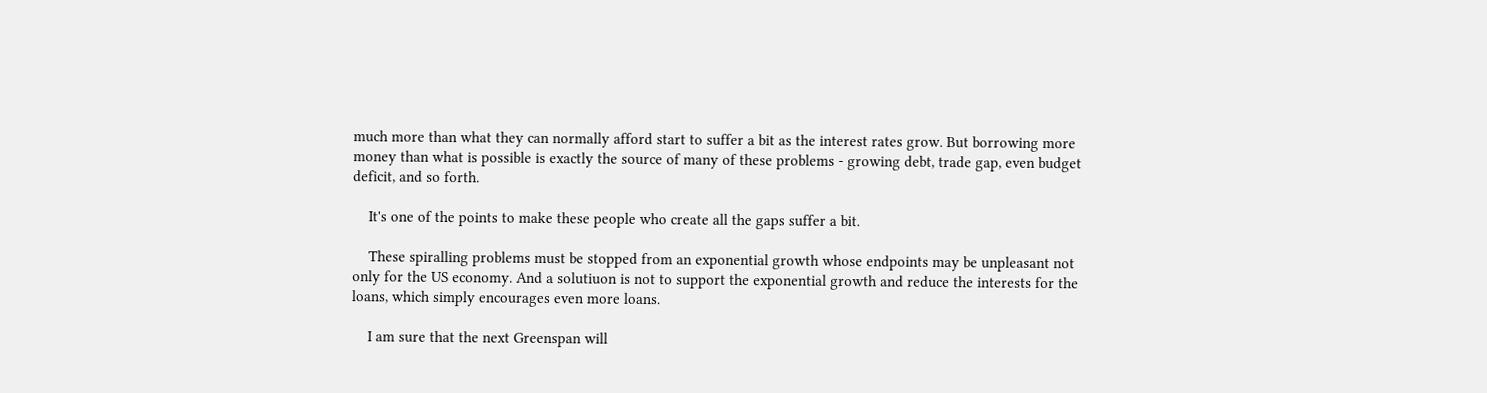much more than what they can normally afford start to suffer a bit as the interest rates grow. But borrowing more money than what is possible is exactly the source of many of these problems - growing debt, trade gap, even budget deficit, and so forth.

    It's one of the points to make these people who create all the gaps suffer a bit.

    These spiralling problems must be stopped from an exponential growth whose endpoints may be unpleasant not only for the US economy. And a solutiuon is not to support the exponential growth and reduce the interests for the loans, which simply encourages even more loans.

    I am sure that the next Greenspan will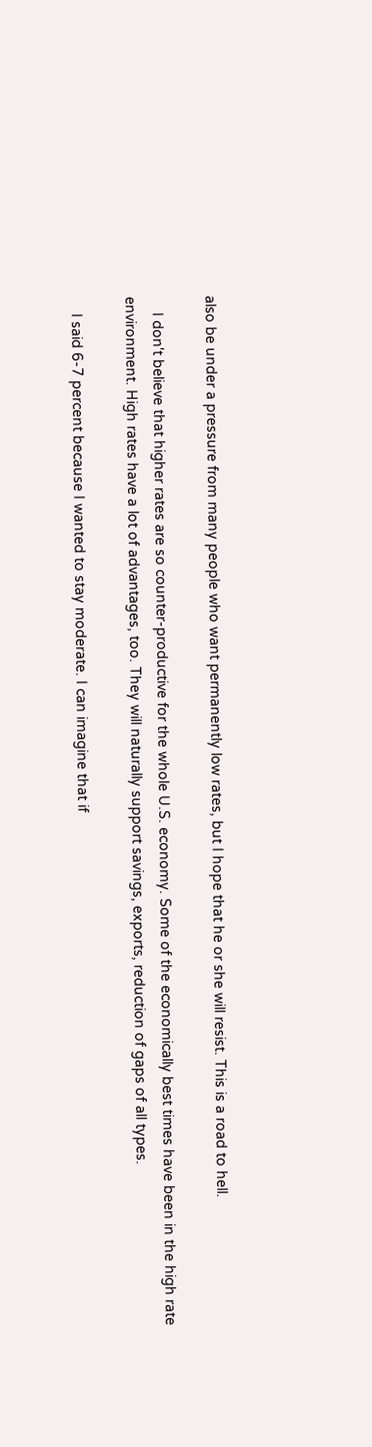also be under a pressure from many people who want permanently low rates, but I hope that he or she will resist. This is a road to hell.

    I don't believe that higher rates are so counter-productive for the whole U.S. economy. Some of the economically best times have been in the high rate environment. High rates have a lot of advantages, too. They will naturally support savings, exports, reduction of gaps of all types.

    I said 6-7 percent because I wanted to stay moderate. I can imagine that if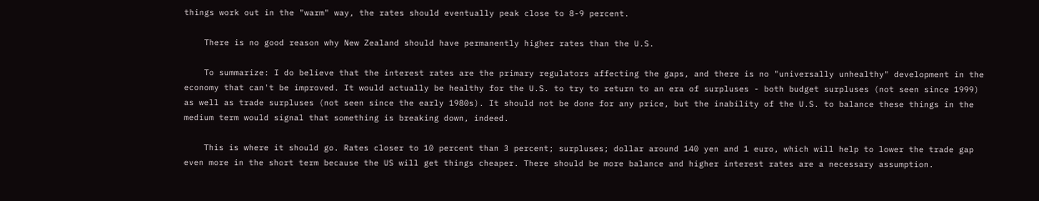things work out in the "warm" way, the rates should eventually peak close to 8-9 percent.

    There is no good reason why New Zealand should have permanently higher rates than the U.S.

    To summarize: I do believe that the interest rates are the primary regulators affecting the gaps, and there is no "universally unhealthy" development in the economy that can't be improved. It would actually be healthy for the U.S. to try to return to an era of surpluses - both budget surpluses (not seen since 1999) as well as trade surpluses (not seen since the early 1980s). It should not be done for any price, but the inability of the U.S. to balance these things in the medium term would signal that something is breaking down, indeed.

    This is where it should go. Rates closer to 10 percent than 3 percent; surpluses; dollar around 140 yen and 1 euro, which will help to lower the trade gap even more in the short term because the US will get things cheaper. There should be more balance and higher interest rates are a necessary assumption.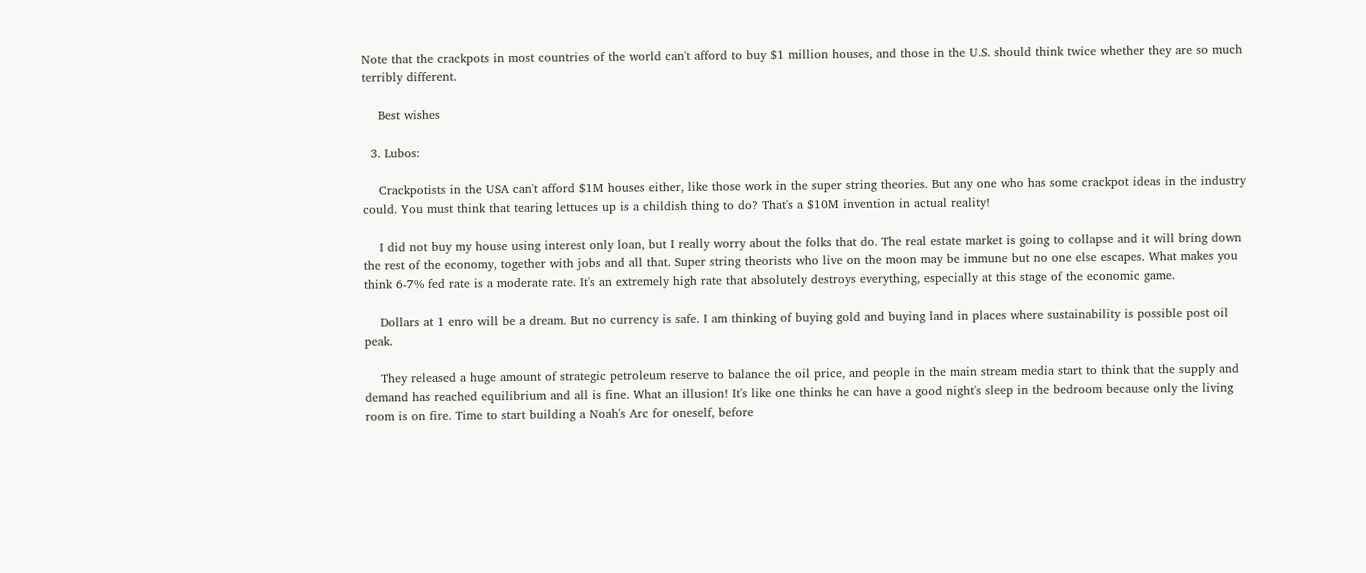Note that the crackpots in most countries of the world can't afford to buy $1 million houses, and those in the U.S. should think twice whether they are so much terribly different.

    Best wishes

  3. Lubos:

    Crackpotists in the USA can't afford $1M houses either, like those work in the super string theories. But any one who has some crackpot ideas in the industry could. You must think that tearing lettuces up is a childish thing to do? That's a $10M invention in actual reality!

    I did not buy my house using interest only loan, but I really worry about the folks that do. The real estate market is going to collapse and it will bring down the rest of the economy, together with jobs and all that. Super string theorists who live on the moon may be immune but no one else escapes. What makes you think 6-7% fed rate is a moderate rate. It's an extremely high rate that absolutely destroys everything, especially at this stage of the economic game.

    Dollars at 1 enro will be a dream. But no currency is safe. I am thinking of buying gold and buying land in places where sustainability is possible post oil peak.

    They released a huge amount of strategic petroleum reserve to balance the oil price, and people in the main stream media start to think that the supply and demand has reached equilibrium and all is fine. What an illusion! It's like one thinks he can have a good night's sleep in the bedroom because only the living room is on fire. Time to start building a Noah's Arc for oneself, before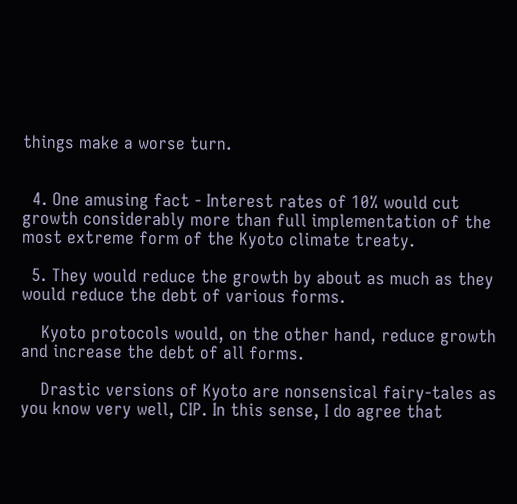things make a worse turn.


  4. One amusing fact - Interest rates of 10% would cut growth considerably more than full implementation of the most extreme form of the Kyoto climate treaty.

  5. They would reduce the growth by about as much as they would reduce the debt of various forms.

    Kyoto protocols would, on the other hand, reduce growth and increase the debt of all forms.

    Drastic versions of Kyoto are nonsensical fairy-tales as you know very well, CIP. In this sense, I do agree that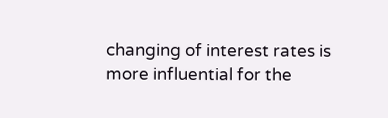changing of interest rates is more influential for the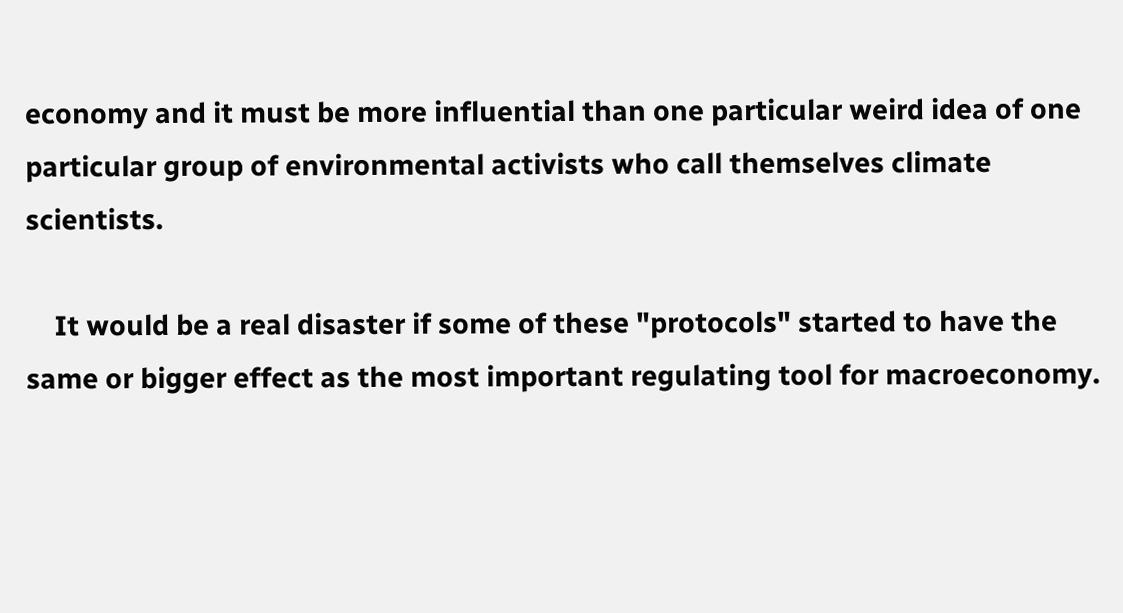economy and it must be more influential than one particular weird idea of one particular group of environmental activists who call themselves climate scientists.

    It would be a real disaster if some of these "protocols" started to have the same or bigger effect as the most important regulating tool for macroeconomy.